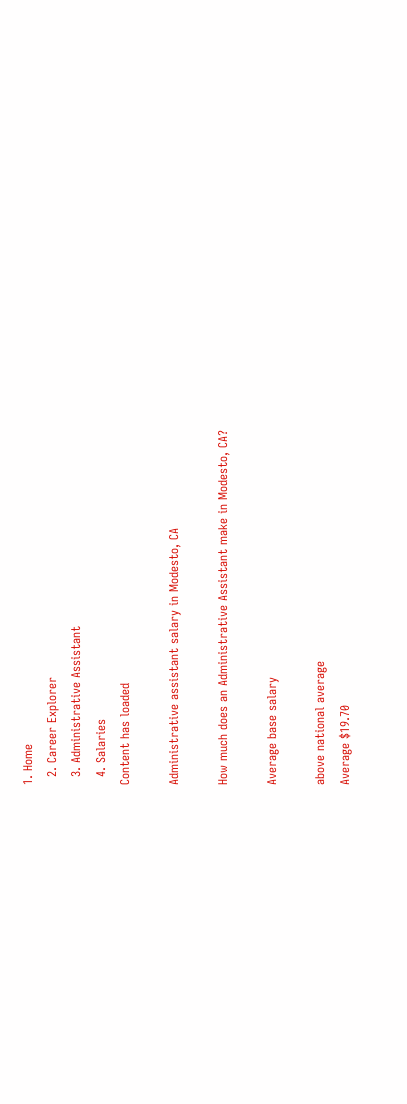1. Home
  2. Career Explorer
  3. Administrative Assistant
  4. Salaries
Content has loaded

Administrative assistant salary in Modesto, CA

How much does an Administrative Assistant make in Modesto, CA?

Average base salary

above national average
Average $19.70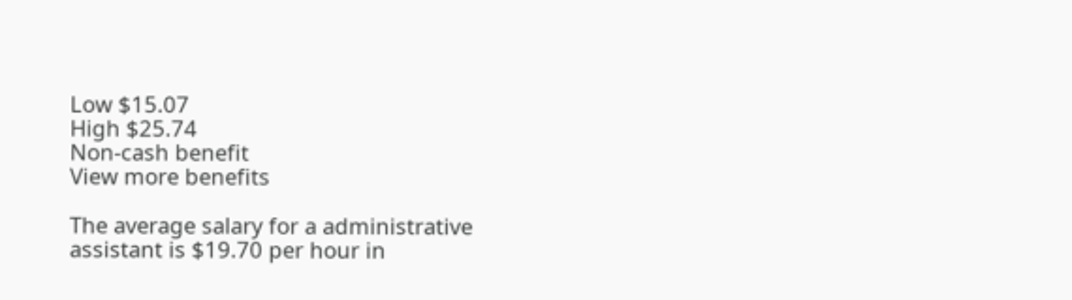Low $15.07
High $25.74
Non-cash benefit
View more benefits

The average salary for a administrative assistant is $19.70 per hour in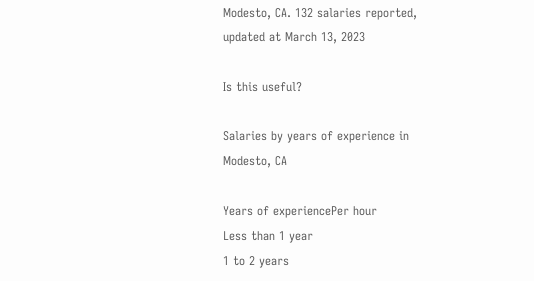Modesto, CA. 132 salaries reported, updated at March 13, 2023

Is this useful?

Salaries by years of experience in Modesto, CA

Years of experiencePer hour
Less than 1 year
1 to 2 years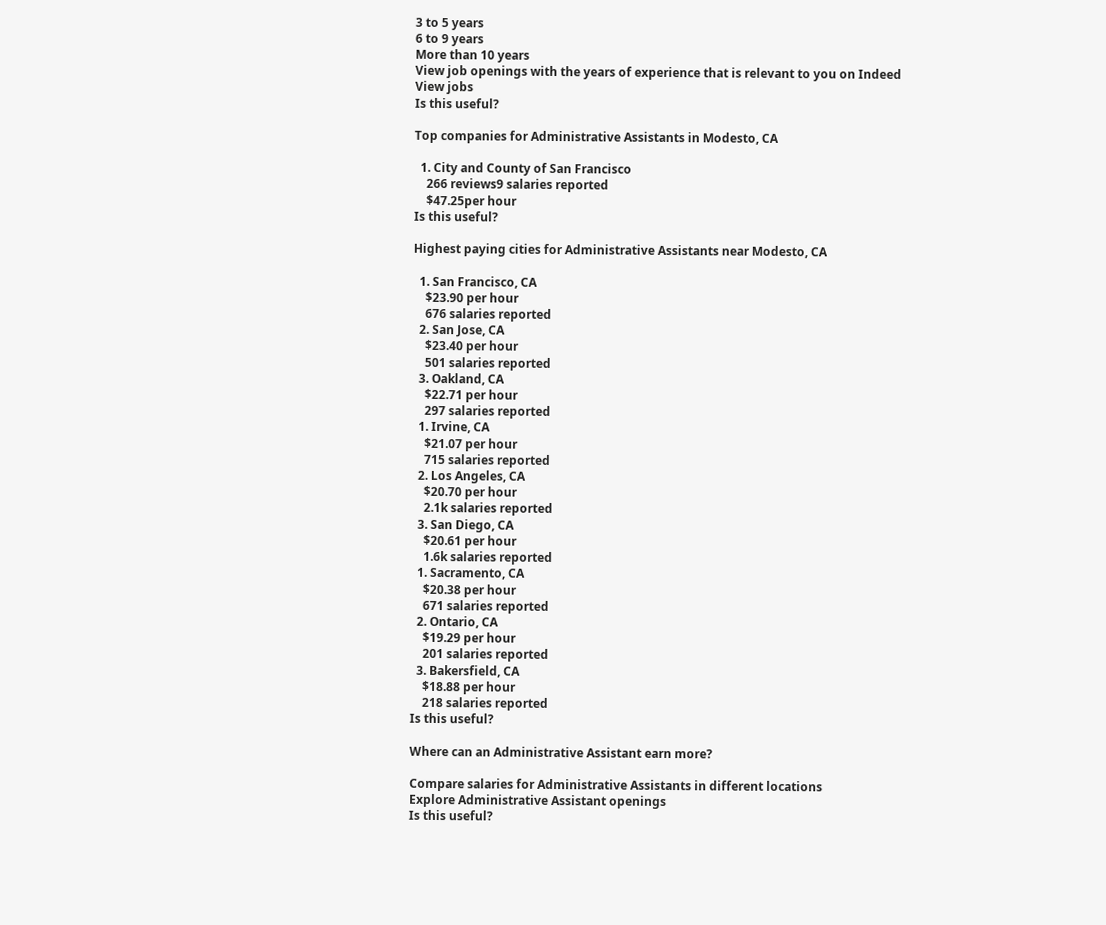3 to 5 years
6 to 9 years
More than 10 years
View job openings with the years of experience that is relevant to you on Indeed
View jobs
Is this useful?

Top companies for Administrative Assistants in Modesto, CA

  1. City and County of San Francisco
    266 reviews9 salaries reported
    $47.25per hour
Is this useful?

Highest paying cities for Administrative Assistants near Modesto, CA

  1. San Francisco, CA
    $23.90 per hour
    676 salaries reported
  2. San Jose, CA
    $23.40 per hour
    501 salaries reported
  3. Oakland, CA
    $22.71 per hour
    297 salaries reported
  1. Irvine, CA
    $21.07 per hour
    715 salaries reported
  2. Los Angeles, CA
    $20.70 per hour
    2.1k salaries reported
  3. San Diego, CA
    $20.61 per hour
    1.6k salaries reported
  1. Sacramento, CA
    $20.38 per hour
    671 salaries reported
  2. Ontario, CA
    $19.29 per hour
    201 salaries reported
  3. Bakersfield, CA
    $18.88 per hour
    218 salaries reported
Is this useful?

Where can an Administrative Assistant earn more?

Compare salaries for Administrative Assistants in different locations
Explore Administrative Assistant openings
Is this useful?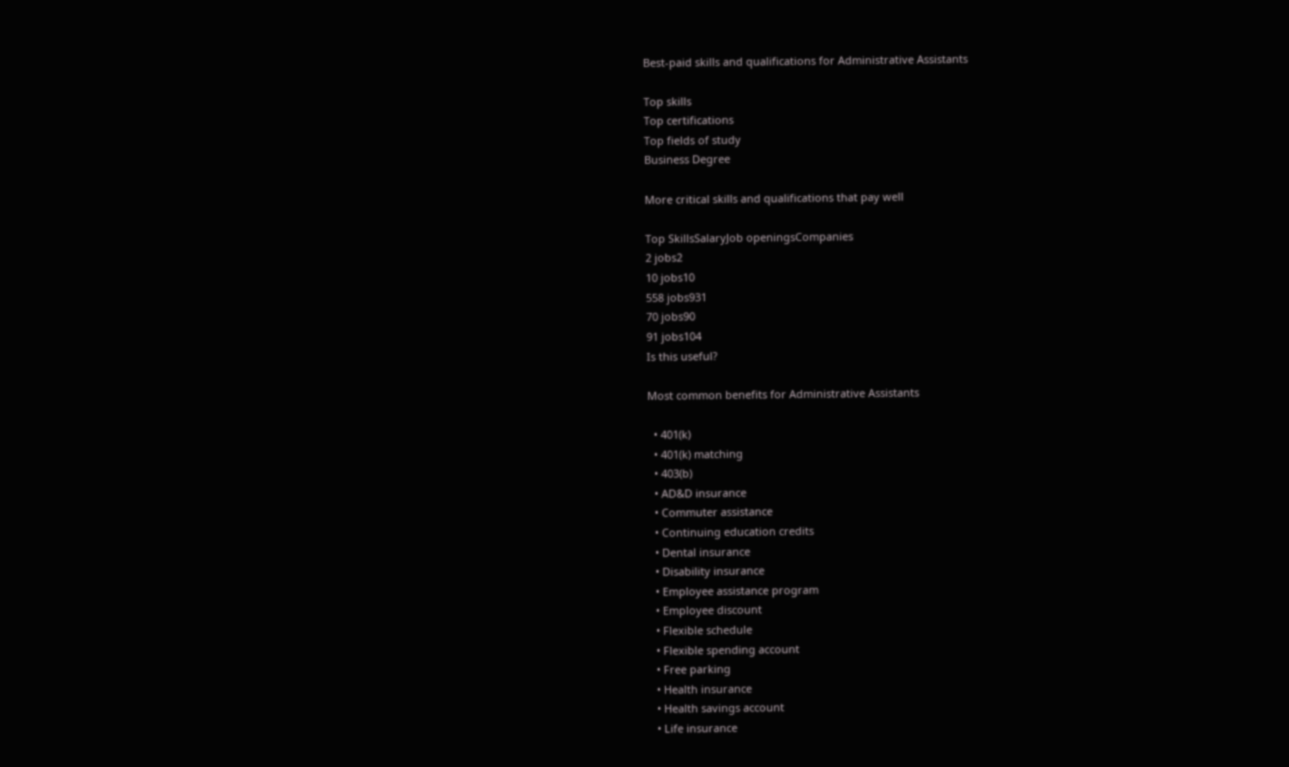Best-paid skills and qualifications for Administrative Assistants

Top skills
Top certifications
Top fields of study
Business Degree

More critical skills and qualifications that pay well

Top SkillsSalaryJob openingsCompanies
2 jobs2
10 jobs10
558 jobs931
70 jobs90
91 jobs104
Is this useful?

Most common benefits for Administrative Assistants

  • 401(k)
  • 401(k) matching
  • 403(b)
  • AD&D insurance
  • Commuter assistance
  • Continuing education credits
  • Dental insurance
  • Disability insurance
  • Employee assistance program
  • Employee discount
  • Flexible schedule
  • Flexible spending account
  • Free parking
  • Health insurance
  • Health savings account
  • Life insurance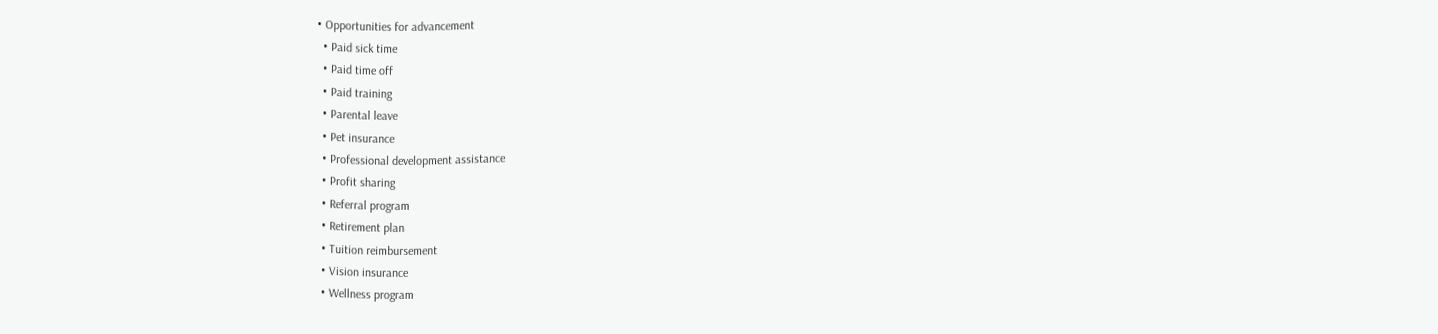• Opportunities for advancement
  • Paid sick time
  • Paid time off
  • Paid training
  • Parental leave
  • Pet insurance
  • Professional development assistance
  • Profit sharing
  • Referral program
  • Retirement plan
  • Tuition reimbursement
  • Vision insurance
  • Wellness program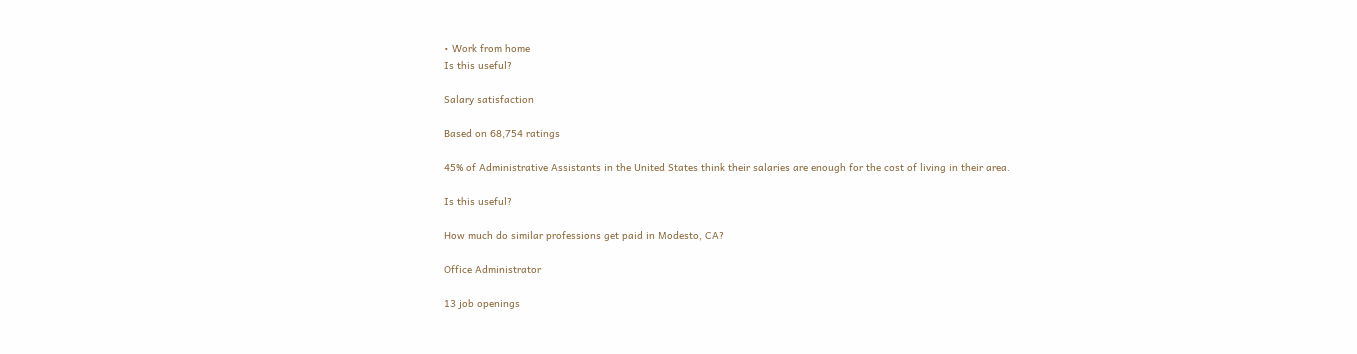• Work from home
Is this useful?

Salary satisfaction

Based on 68,754 ratings

45% of Administrative Assistants in the United States think their salaries are enough for the cost of living in their area.

Is this useful?

How much do similar professions get paid in Modesto, CA?

Office Administrator

13 job openings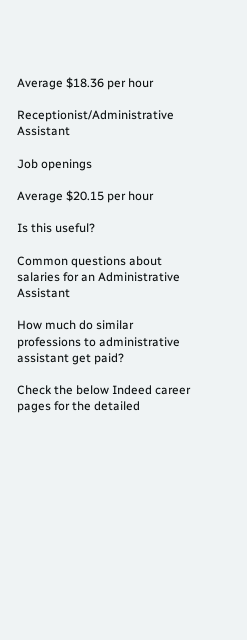Average $18.36 per hour

Receptionist/Administrative Assistant

Job openings

Average $20.15 per hour

Is this useful?

Common questions about salaries for an Administrative Assistant

How much do similar professions to administrative assistant get paid?

Check the below Indeed career pages for the detailed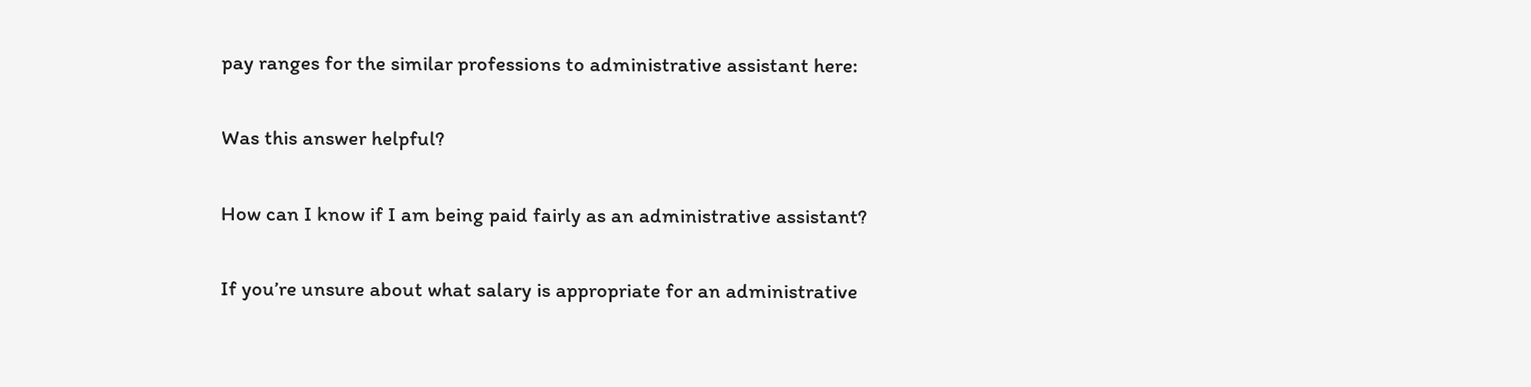pay ranges for the similar professions to administrative assistant here:

Was this answer helpful?

How can I know if I am being paid fairly as an administrative assistant?

If you’re unsure about what salary is appropriate for an administrative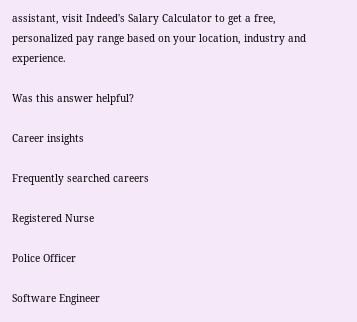assistant, visit Indeed's Salary Calculator to get a free, personalized pay range based on your location, industry and experience.

Was this answer helpful?

Career insights

Frequently searched careers

Registered Nurse

Police Officer

Software Engineer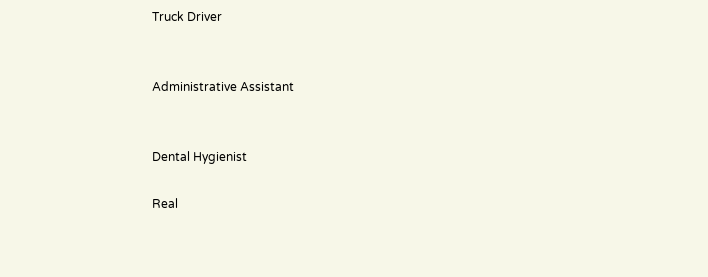Truck Driver


Administrative Assistant


Dental Hygienist

Real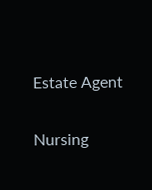Estate Agent

Nursing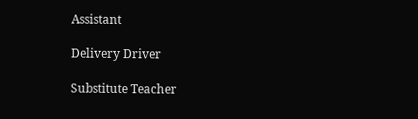Assistant

Delivery Driver

Substitute Teacher